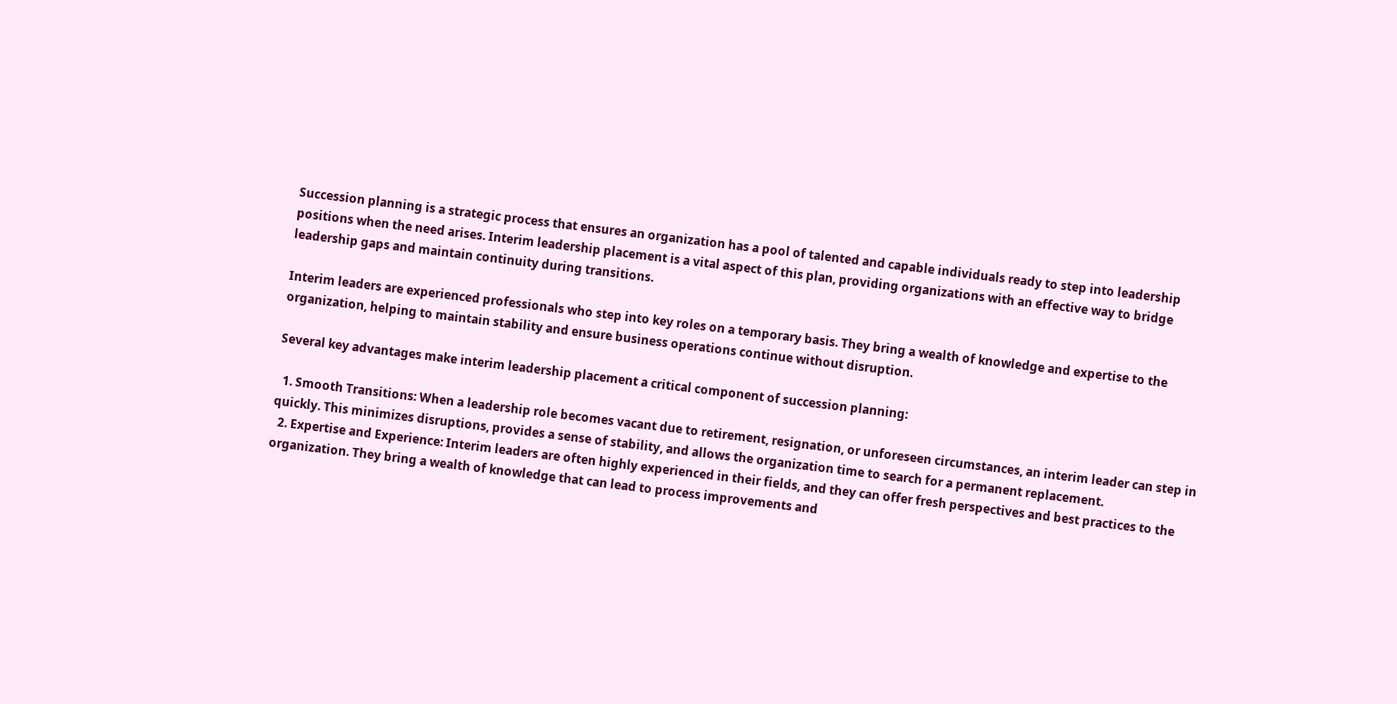Succession planning is a strategic process that ensures an organization has a pool of talented and capable individuals ready to step into leadership positions when the need arises. Interim leadership placement is a vital aspect of this plan, providing organizations with an effective way to bridge leadership gaps and maintain continuity during transitions.

Interim leaders are experienced professionals who step into key roles on a temporary basis. They bring a wealth of knowledge and expertise to the organization, helping to maintain stability and ensure business operations continue without disruption.

Several key advantages make interim leadership placement a critical component of succession planning:

  1. Smooth Transitions: When a leadership role becomes vacant due to retirement, resignation, or unforeseen circumstances, an interim leader can step in quickly. This minimizes disruptions, provides a sense of stability, and allows the organization time to search for a permanent replacement.
  2. Expertise and Experience: Interim leaders are often highly experienced in their fields, and they can offer fresh perspectives and best practices to the organization. They bring a wealth of knowledge that can lead to process improvements and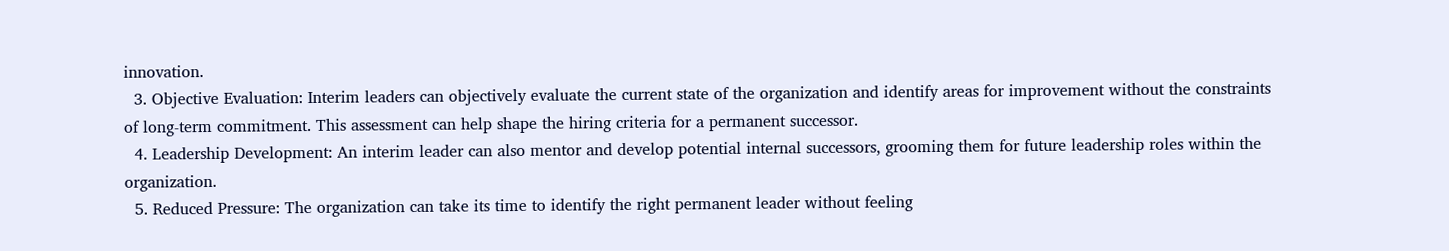innovation.
  3. Objective Evaluation: Interim leaders can objectively evaluate the current state of the organization and identify areas for improvement without the constraints of long-term commitment. This assessment can help shape the hiring criteria for a permanent successor.
  4. Leadership Development: An interim leader can also mentor and develop potential internal successors, grooming them for future leadership roles within the organization.
  5. Reduced Pressure: The organization can take its time to identify the right permanent leader without feeling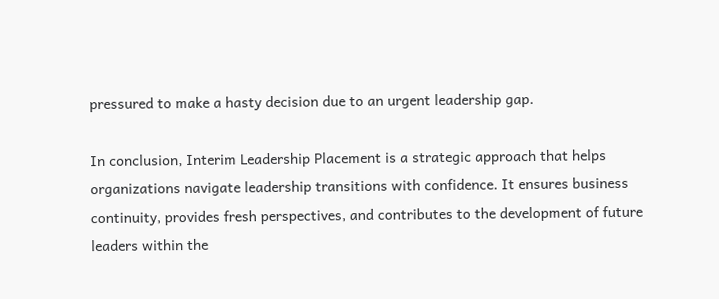pressured to make a hasty decision due to an urgent leadership gap.

In conclusion, Interim Leadership Placement is a strategic approach that helps organizations navigate leadership transitions with confidence. It ensures business continuity, provides fresh perspectives, and contributes to the development of future leaders within the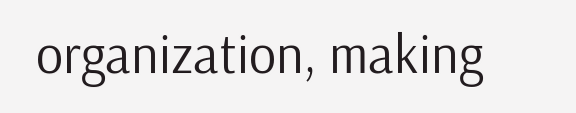organization, making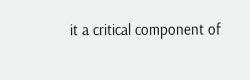it a critical component of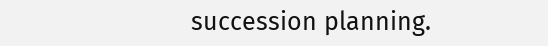succession planning.